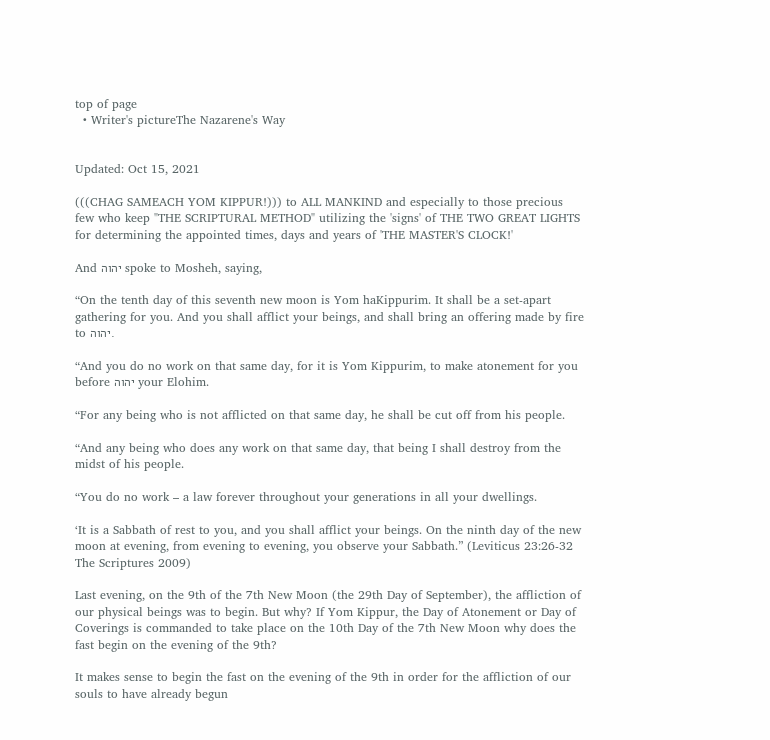top of page
  • Writer's pictureThe Nazarene's Way


Updated: Oct 15, 2021

(((CHAG SAMEACH YOM KIPPUR!))) to ALL MANKIND and especially to those precious few who keep "THE SCRIPTURAL METHOD" utilizing the 'signs' of THE TWO GREAT LIGHTS for determining the appointed times, days and years of 'THE MASTER'S CLOCK!'

And יהוה spoke to Mosheh, saying,

“On the tenth day of this seventh new moon is Yom haKippurim. It shall be a set-apart gathering for you. And you shall afflict your beings, and shall bring an offering made by fire to יהוה.

“And you do no work on that same day, for it is Yom Kippurim, to make atonement for you before יהוה your Elohim.

“For any being who is not afflicted on that same day, he shall be cut off from his people.

“And any being who does any work on that same day, that being I shall destroy from the midst of his people.

“You do no work – a law forever throughout your generations in all your dwellings.

‘It is a Sabbath of rest to you, and you shall afflict your beings. On the ninth day of the new moon at evening, from evening to evening, you observe your Sabbath.” (Leviticus 23:26-32 The Scriptures 2009)

Last evening, on the 9th of the 7th New Moon (the 29th Day of September), the affliction of our physical beings was to begin. But why? If Yom Kippur, the Day of Atonement or Day of Coverings is commanded to take place on the 10th Day of the 7th New Moon why does the fast begin on the evening of the 9th?

It makes sense to begin the fast on the evening of the 9th in order for the affliction of our souls to have already begun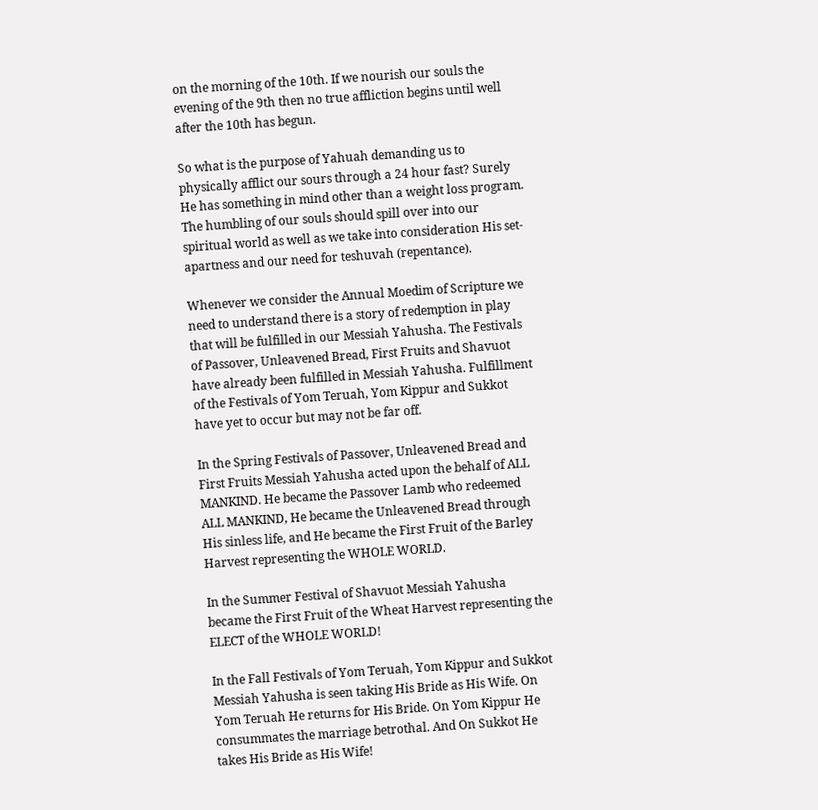on the morning of the 10th. If we nourish our souls the evening of the 9th then no true affliction begins until well after the 10th has begun.

So what is the purpose of Yahuah demanding us to physically afflict our sours through a 24 hour fast? Surely He has something in mind other than a weight loss program. The humbling of our souls should spill over into our spiritual world as well as we take into consideration His set-apartness and our need for teshuvah (repentance).

Whenever we consider the Annual Moedim of Scripture we need to understand there is a story of redemption in play that will be fulfilled in our Messiah Yahusha. The Festivals of Passover, Unleavened Bread, First Fruits and Shavuot have already been fulfilled in Messiah Yahusha. Fulfillment of the Festivals of Yom Teruah, Yom Kippur and Sukkot have yet to occur but may not be far off.

In the Spring Festivals of Passover, Unleavened Bread and First Fruits Messiah Yahusha acted upon the behalf of ALL MANKIND. He became the Passover Lamb who redeemed ALL MANKIND, He became the Unleavened Bread through His sinless life, and He became the First Fruit of the Barley Harvest representing the WHOLE WORLD.

In the Summer Festival of Shavuot Messiah Yahusha became the First Fruit of the Wheat Harvest representing the ELECT of the WHOLE WORLD!

In the Fall Festivals of Yom Teruah, Yom Kippur and Sukkot Messiah Yahusha is seen taking His Bride as His Wife. On Yom Teruah He returns for His Bride. On Yom Kippur He consummates the marriage betrothal. And On Sukkot He takes His Bride as His Wife!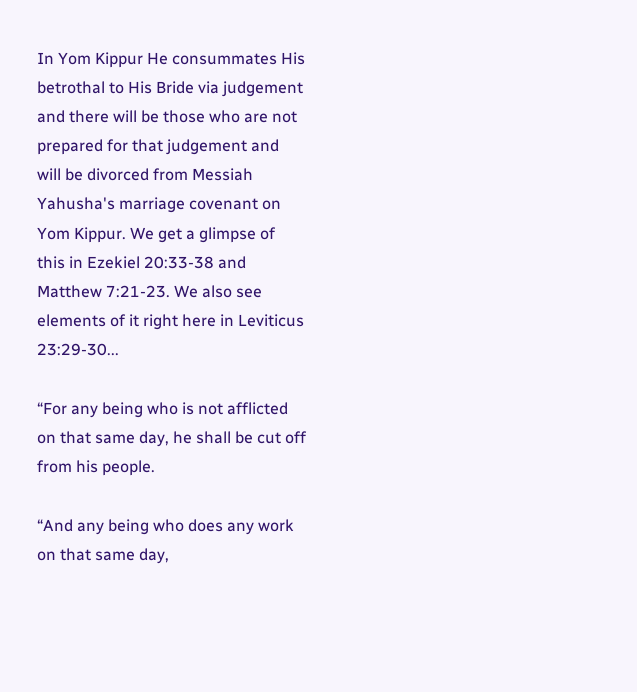In Yom Kippur He consummates His betrothal to His Bride via judgement and there will be those who are not prepared for that judgement and will be divorced from Messiah Yahusha's marriage covenant on Yom Kippur. We get a glimpse of this in Ezekiel 20:33-38 and Matthew 7:21-23. We also see elements of it right here in Leviticus 23:29-30...

“For any being who is not afflicted on that same day, he shall be cut off from his people.

“And any being who does any work on that same day,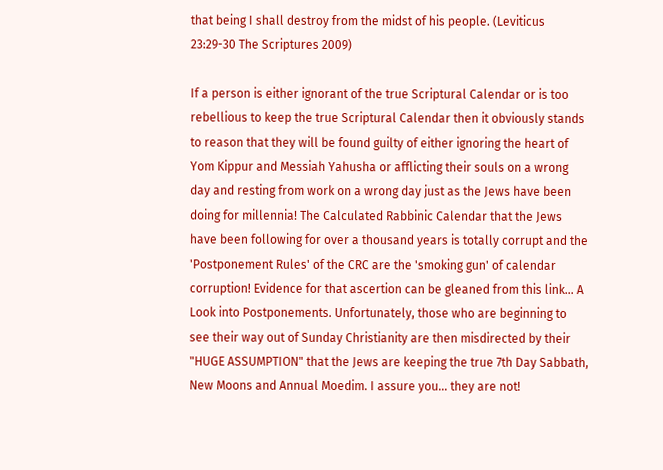that being I shall destroy from the midst of his people. (Leviticus 23:29-30 The Scriptures 2009)

If a person is either ignorant of the true Scriptural Calendar or is too rebellious to keep the true Scriptural Calendar then it obviously stands to reason that they will be found guilty of either ignoring the heart of Yom Kippur and Messiah Yahusha or afflicting their souls on a wrong day and resting from work on a wrong day just as the Jews have been doing for millennia! The Calculated Rabbinic Calendar that the Jews have been following for over a thousand years is totally corrupt and the 'Postponement Rules' of the CRC are the 'smoking gun' of calendar corruption! Evidence for that ascertion can be gleaned from this link... A Look into Postponements. Unfortunately, those who are beginning to see their way out of Sunday Christianity are then misdirected by their "HUGE ASSUMPTION" that the Jews are keeping the true 7th Day Sabbath, New Moons and Annual Moedim. I assure you... they are not!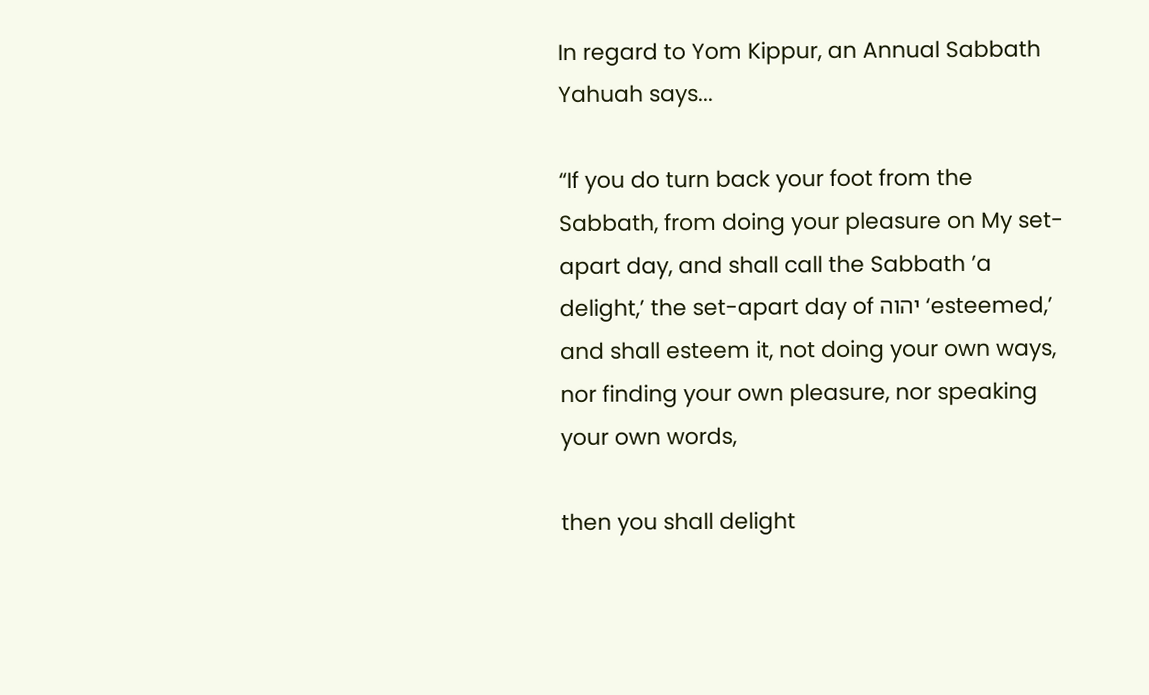In regard to Yom Kippur, an Annual Sabbath Yahuah says...

“If you do turn back your foot from the Sabbath, from doing your pleasure on My set-apart day, and shall call the Sabbath ’a delight,’ the set-apart day of יהוה ‘esteemed,’ and shall esteem it, not doing your own ways, nor finding your own pleasure, nor speaking your own words,

then you shall delight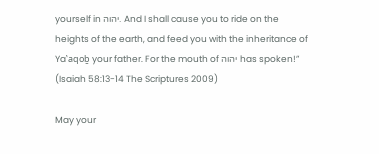yourself in יהוה. And I shall cause you to ride on the heights of the earth, and feed you with the inheritance of Ya‛aqoḇ your father. For the mouth of יהוה has spoken!” (Isaiah 58:13-14 The Scriptures 2009)

May your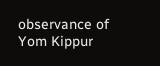observance of Yom Kippur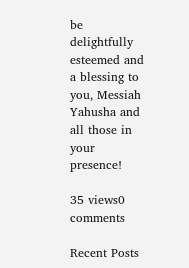be delightfully esteemed and a blessing to you, Messiah Yahusha and all those in your presence!

35 views0 comments

Recent Posts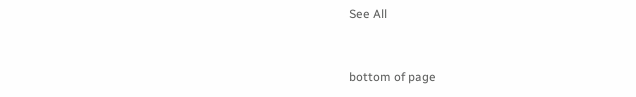See All


bottom of page